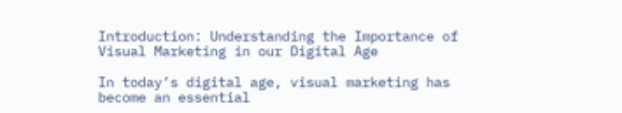Introduction: Understanding the Importance of Visual Marketing in our Digital Age

In today’s digital age, visual marketing has become an essential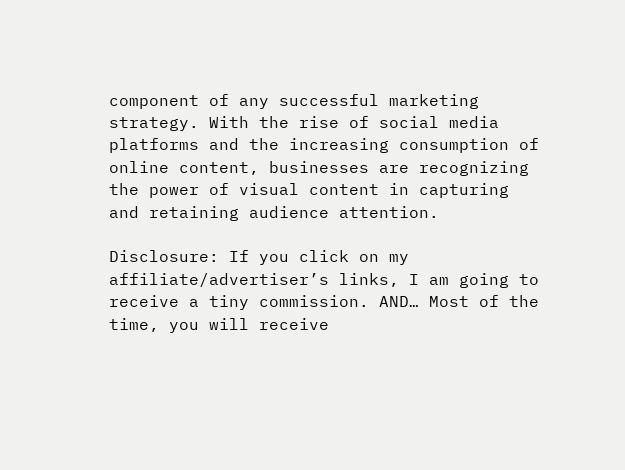component of any successful marketing strategy. With the rise of social media platforms and the increasing consumption of online content, businesses are recognizing the power of visual content in capturing and retaining audience attention.

Disclosure: If you click on my affiliate/advertiser’s links, I am going to receive a tiny commission. AND… Most of the time, you will receive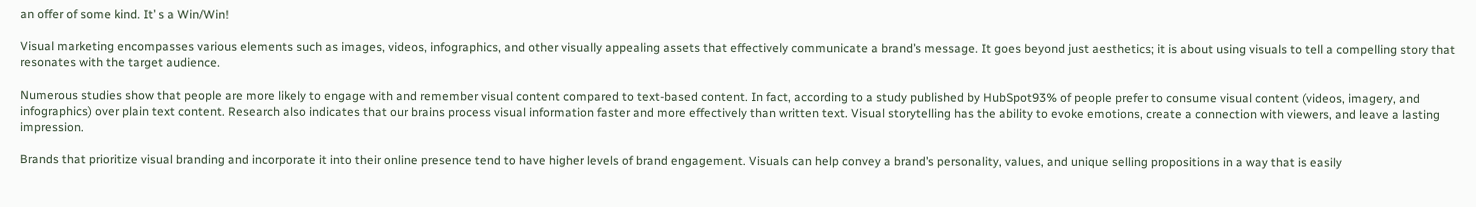an offer of some kind. It’ s a Win/Win!

Visual marketing encompasses various elements such as images, videos, infographics, and other visually appealing assets that effectively communicate a brand’s message. It goes beyond just aesthetics; it is about using visuals to tell a compelling story that resonates with the target audience.

Numerous studies show that people are more likely to engage with and remember visual content compared to text-based content. In fact, according to a study published by HubSpot93% of people prefer to consume visual content (videos, imagery, and infographics) over plain text content. Research also indicates that our brains process visual information faster and more effectively than written text. Visual storytelling has the ability to evoke emotions, create a connection with viewers, and leave a lasting impression.

Brands that prioritize visual branding and incorporate it into their online presence tend to have higher levels of brand engagement. Visuals can help convey a brand’s personality, values, and unique selling propositions in a way that is easily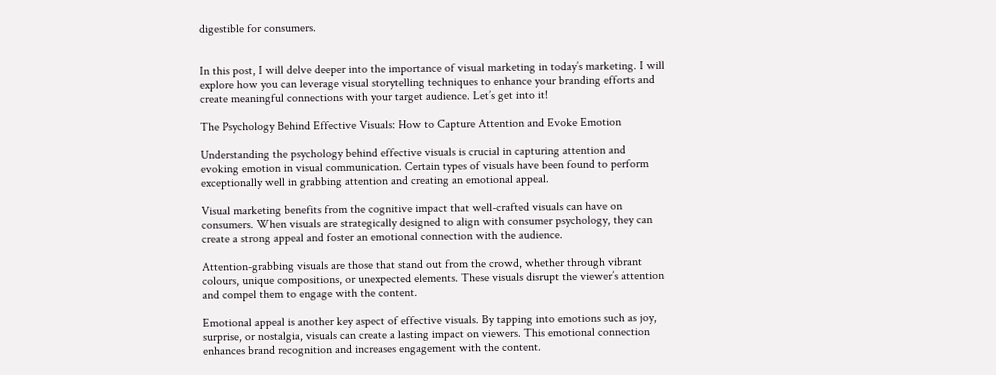digestible for consumers.


In this post, I will delve deeper into the importance of visual marketing in today’s marketing. I will explore how you can leverage visual storytelling techniques to enhance your branding efforts and create meaningful connections with your target audience. Let’s get into it!

The Psychology Behind Effective Visuals: How to Capture Attention and Evoke Emotion

Understanding the psychology behind effective visuals is crucial in capturing attention and evoking emotion in visual communication. Certain types of visuals have been found to perform exceptionally well in grabbing attention and creating an emotional appeal.

Visual marketing benefits from the cognitive impact that well-crafted visuals can have on consumers. When visuals are strategically designed to align with consumer psychology, they can create a strong appeal and foster an emotional connection with the audience.

Attention-grabbing visuals are those that stand out from the crowd, whether through vibrant colours, unique compositions, or unexpected elements. These visuals disrupt the viewer’s attention and compel them to engage with the content.

Emotional appeal is another key aspect of effective visuals. By tapping into emotions such as joy, surprise, or nostalgia, visuals can create a lasting impact on viewers. This emotional connection enhances brand recognition and increases engagement with the content.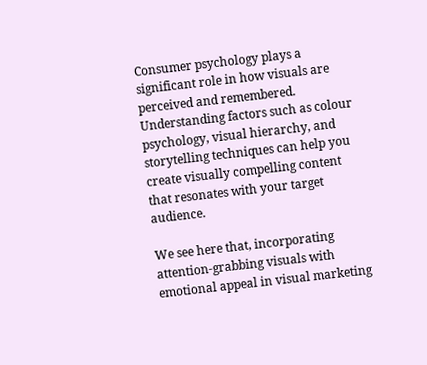Consumer psychology plays a significant role in how visuals are perceived and remembered. Understanding factors such as colour psychology, visual hierarchy, and storytelling techniques can help you create visually compelling content that resonates with your target audience.

We see here that, incorporating attention-grabbing visuals with emotional appeal in visual marketing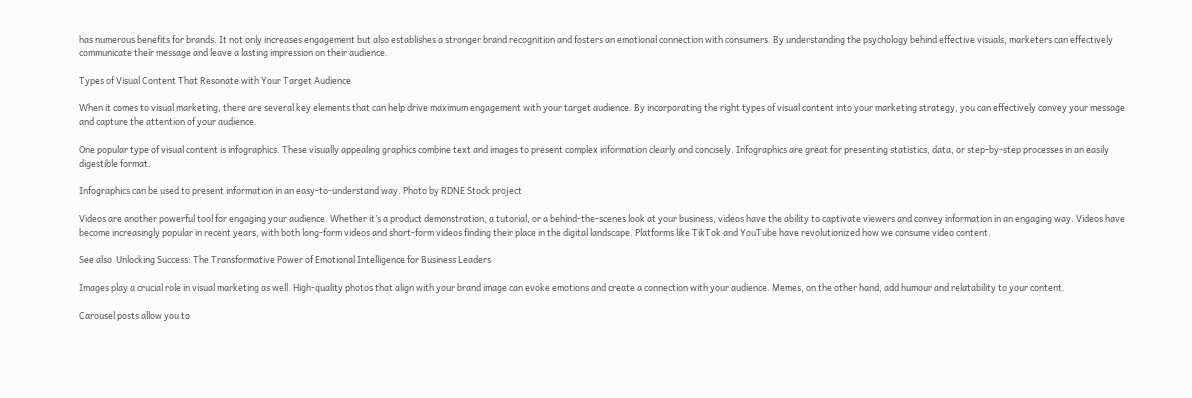has numerous benefits for brands. It not only increases engagement but also establishes a stronger brand recognition and fosters an emotional connection with consumers. By understanding the psychology behind effective visuals, marketers can effectively communicate their message and leave a lasting impression on their audience.

Types of Visual Content That Resonate with Your Target Audience

When it comes to visual marketing, there are several key elements that can help drive maximum engagement with your target audience. By incorporating the right types of visual content into your marketing strategy, you can effectively convey your message and capture the attention of your audience.

One popular type of visual content is infographics. These visually appealing graphics combine text and images to present complex information clearly and concisely. Infographics are great for presenting statistics, data, or step-by-step processes in an easily digestible format.

Infographics can be used to present information in an easy-to-understand way. Photo by RDNE Stock project

Videos are another powerful tool for engaging your audience. Whether it’s a product demonstration, a tutorial, or a behind-the-scenes look at your business, videos have the ability to captivate viewers and convey information in an engaging way. Videos have become increasingly popular in recent years, with both long-form videos and short-form videos finding their place in the digital landscape. Platforms like TikTok and YouTube have revolutionized how we consume video content.

See also  Unlocking Success: The Transformative Power of Emotional Intelligence for Business Leaders

Images play a crucial role in visual marketing as well. High-quality photos that align with your brand image can evoke emotions and create a connection with your audience. Memes, on the other hand, add humour and relatability to your content.

Carousel posts allow you to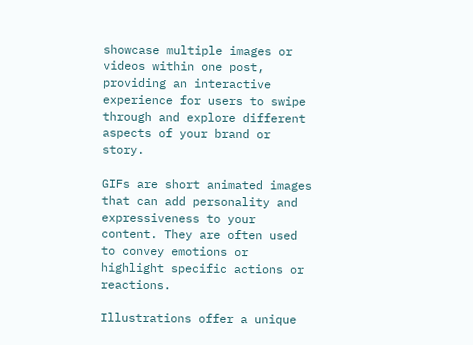showcase multiple images or videos within one post, providing an interactive experience for users to swipe through and explore different aspects of your brand or story.

GIFs are short animated images that can add personality and expressiveness to your content. They are often used to convey emotions or highlight specific actions or reactions.

Illustrations offer a unique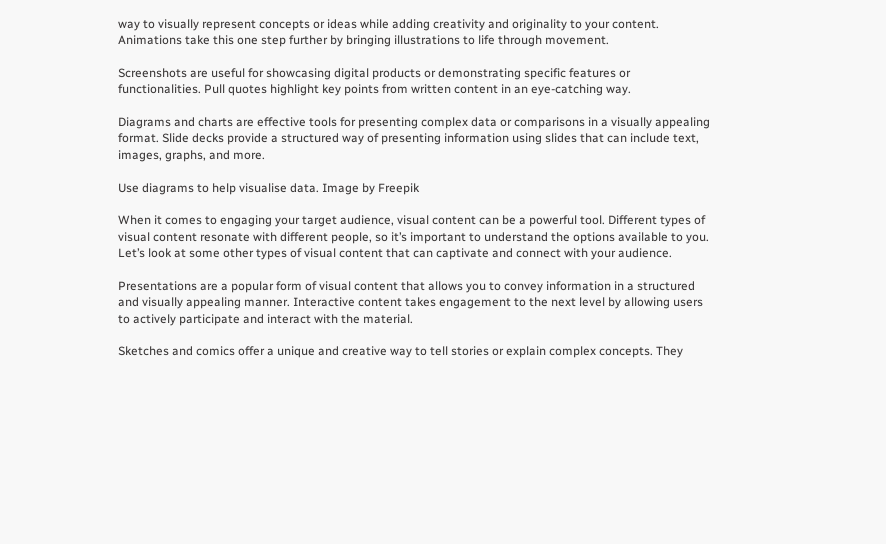way to visually represent concepts or ideas while adding creativity and originality to your content. Animations take this one step further by bringing illustrations to life through movement.

Screenshots are useful for showcasing digital products or demonstrating specific features or functionalities. Pull quotes highlight key points from written content in an eye-catching way.

Diagrams and charts are effective tools for presenting complex data or comparisons in a visually appealing format. Slide decks provide a structured way of presenting information using slides that can include text, images, graphs, and more.

Use diagrams to help visualise data. Image by Freepik

When it comes to engaging your target audience, visual content can be a powerful tool. Different types of visual content resonate with different people, so it’s important to understand the options available to you. Let’s look at some other types of visual content that can captivate and connect with your audience.

Presentations are a popular form of visual content that allows you to convey information in a structured and visually appealing manner. Interactive content takes engagement to the next level by allowing users to actively participate and interact with the material.

Sketches and comics offer a unique and creative way to tell stories or explain complex concepts. They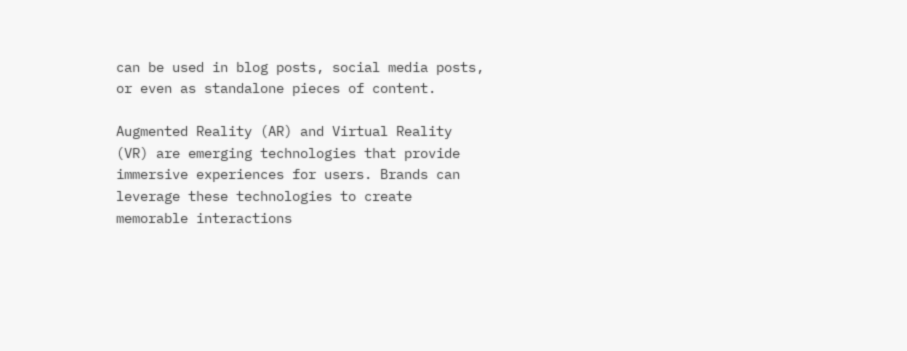can be used in blog posts, social media posts, or even as standalone pieces of content.

Augmented Reality (AR) and Virtual Reality (VR) are emerging technologies that provide immersive experiences for users. Brands can leverage these technologies to create memorable interactions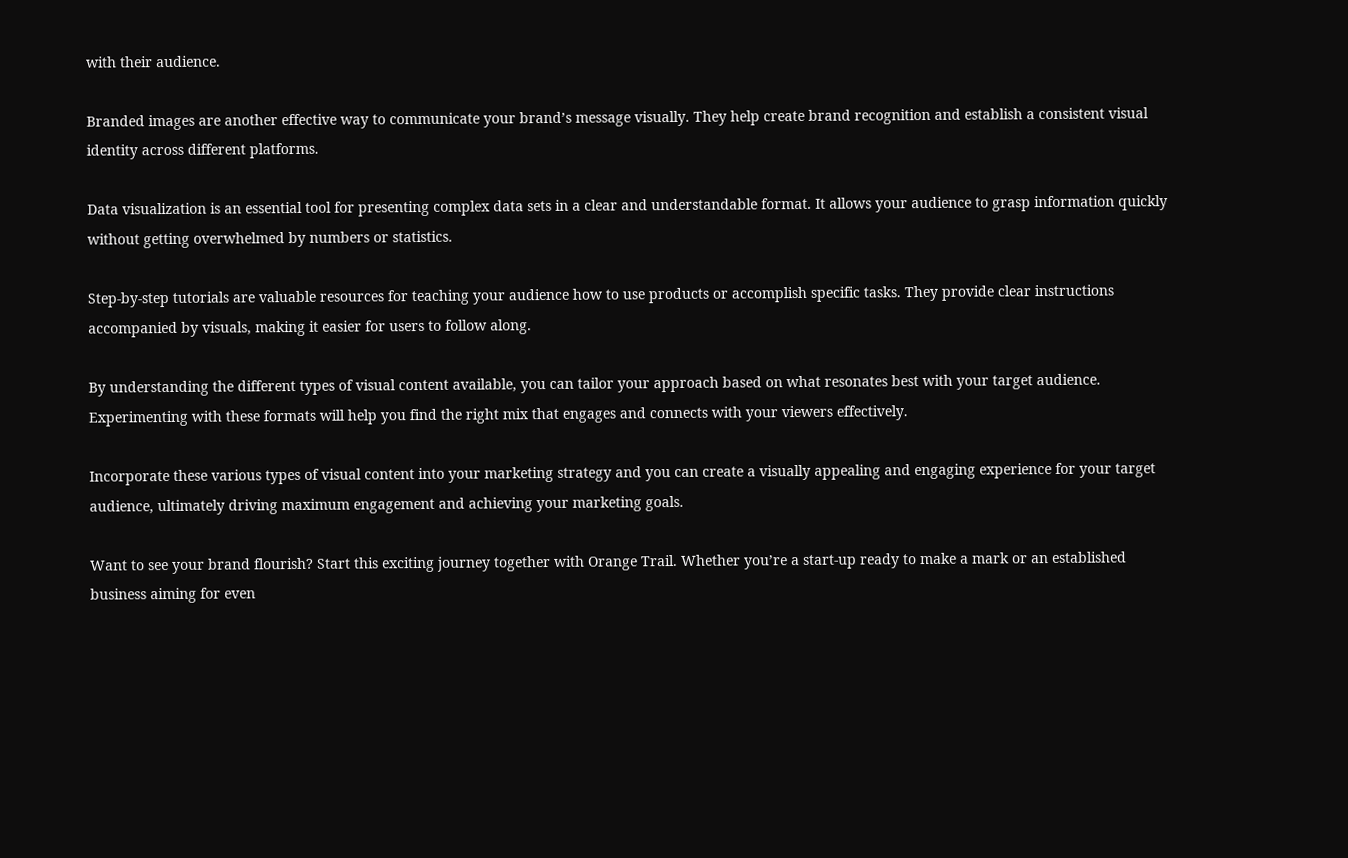with their audience.

Branded images are another effective way to communicate your brand’s message visually. They help create brand recognition and establish a consistent visual identity across different platforms.

Data visualization is an essential tool for presenting complex data sets in a clear and understandable format. It allows your audience to grasp information quickly without getting overwhelmed by numbers or statistics.

Step-by-step tutorials are valuable resources for teaching your audience how to use products or accomplish specific tasks. They provide clear instructions accompanied by visuals, making it easier for users to follow along.

By understanding the different types of visual content available, you can tailor your approach based on what resonates best with your target audience. Experimenting with these formats will help you find the right mix that engages and connects with your viewers effectively.

Incorporate these various types of visual content into your marketing strategy and you can create a visually appealing and engaging experience for your target audience, ultimately driving maximum engagement and achieving your marketing goals.

Want to see your brand flourish? Start this exciting journey together with Orange Trail. Whether you’re a start-up ready to make a mark or an established business aiming for even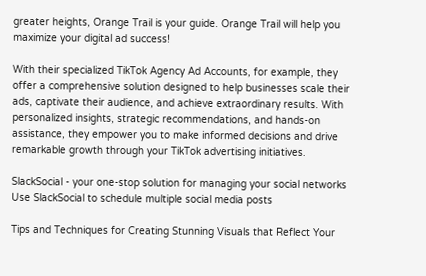greater heights, Orange Trail is your guide. Orange Trail will help you maximize your digital ad success!

With their specialized TikTok Agency Ad Accounts, for example, they offer a comprehensive solution designed to help businesses scale their ads, captivate their audience, and achieve extraordinary results. With personalized insights, strategic recommendations, and hands-on assistance, they empower you to make informed decisions and drive remarkable growth through your TikTok advertising initiatives.

SlackSocial - your one-stop solution for managing your social networks
Use SlackSocial to schedule multiple social media posts

Tips and Techniques for Creating Stunning Visuals that Reflect Your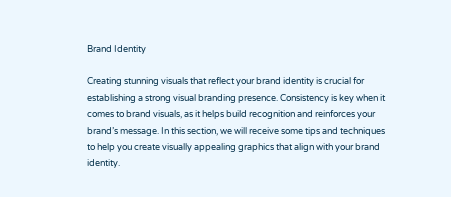Brand Identity

Creating stunning visuals that reflect your brand identity is crucial for establishing a strong visual branding presence. Consistency is key when it comes to brand visuals, as it helps build recognition and reinforces your brand’s message. In this section, we will receive some tips and techniques to help you create visually appealing graphics that align with your brand identity.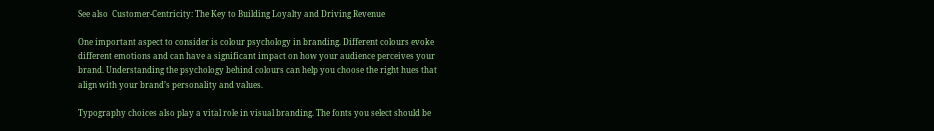See also  Customer-Centricity: The Key to Building Loyalty and Driving Revenue

One important aspect to consider is colour psychology in branding. Different colours evoke different emotions and can have a significant impact on how your audience perceives your brand. Understanding the psychology behind colours can help you choose the right hues that align with your brand’s personality and values.

Typography choices also play a vital role in visual branding. The fonts you select should be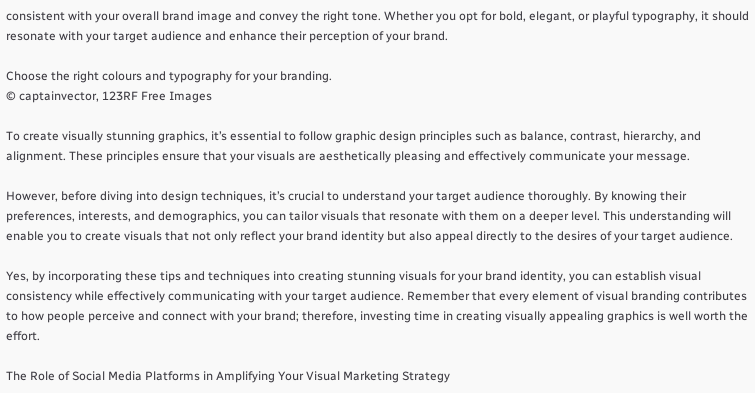consistent with your overall brand image and convey the right tone. Whether you opt for bold, elegant, or playful typography, it should resonate with your target audience and enhance their perception of your brand.

Choose the right colours and typography for your branding.
© captainvector, 123RF Free Images

To create visually stunning graphics, it’s essential to follow graphic design principles such as balance, contrast, hierarchy, and alignment. These principles ensure that your visuals are aesthetically pleasing and effectively communicate your message.

However, before diving into design techniques, it’s crucial to understand your target audience thoroughly. By knowing their preferences, interests, and demographics, you can tailor visuals that resonate with them on a deeper level. This understanding will enable you to create visuals that not only reflect your brand identity but also appeal directly to the desires of your target audience.

Yes, by incorporating these tips and techniques into creating stunning visuals for your brand identity, you can establish visual consistency while effectively communicating with your target audience. Remember that every element of visual branding contributes to how people perceive and connect with your brand; therefore, investing time in creating visually appealing graphics is well worth the effort.

The Role of Social Media Platforms in Amplifying Your Visual Marketing Strategy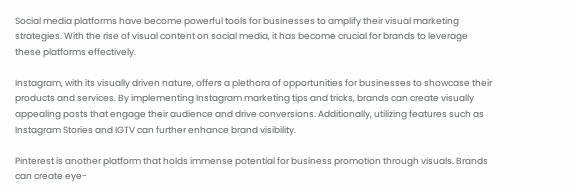Social media platforms have become powerful tools for businesses to amplify their visual marketing strategies. With the rise of visual content on social media, it has become crucial for brands to leverage these platforms effectively.

Instagram, with its visually driven nature, offers a plethora of opportunities for businesses to showcase their products and services. By implementing Instagram marketing tips and tricks, brands can create visually appealing posts that engage their audience and drive conversions. Additionally, utilizing features such as Instagram Stories and IGTV can further enhance brand visibility.

Pinterest is another platform that holds immense potential for business promotion through visuals. Brands can create eye-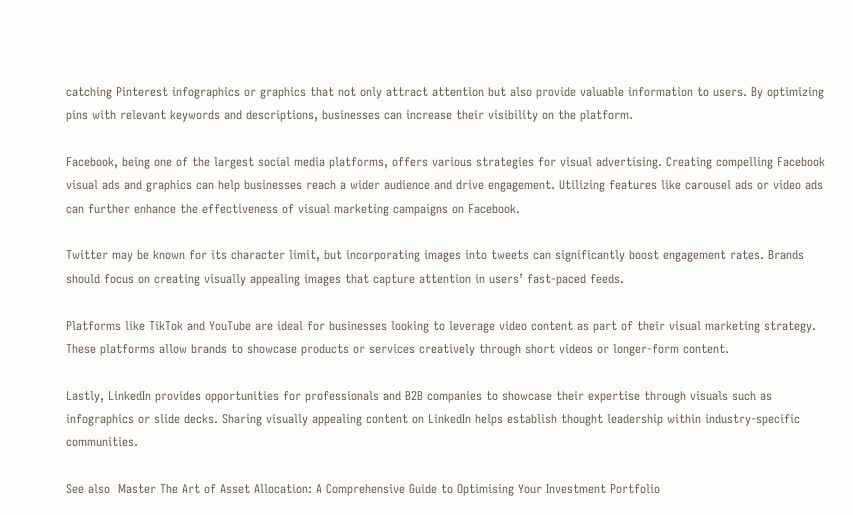catching Pinterest infographics or graphics that not only attract attention but also provide valuable information to users. By optimizing pins with relevant keywords and descriptions, businesses can increase their visibility on the platform.

Facebook, being one of the largest social media platforms, offers various strategies for visual advertising. Creating compelling Facebook visual ads and graphics can help businesses reach a wider audience and drive engagement. Utilizing features like carousel ads or video ads can further enhance the effectiveness of visual marketing campaigns on Facebook.

Twitter may be known for its character limit, but incorporating images into tweets can significantly boost engagement rates. Brands should focus on creating visually appealing images that capture attention in users’ fast-paced feeds.

Platforms like TikTok and YouTube are ideal for businesses looking to leverage video content as part of their visual marketing strategy. These platforms allow brands to showcase products or services creatively through short videos or longer-form content.

Lastly, LinkedIn provides opportunities for professionals and B2B companies to showcase their expertise through visuals such as infographics or slide decks. Sharing visually appealing content on LinkedIn helps establish thought leadership within industry-specific communities.

See also  Master The Art of Asset Allocation: A Comprehensive Guide to Optimising Your Investment Portfolio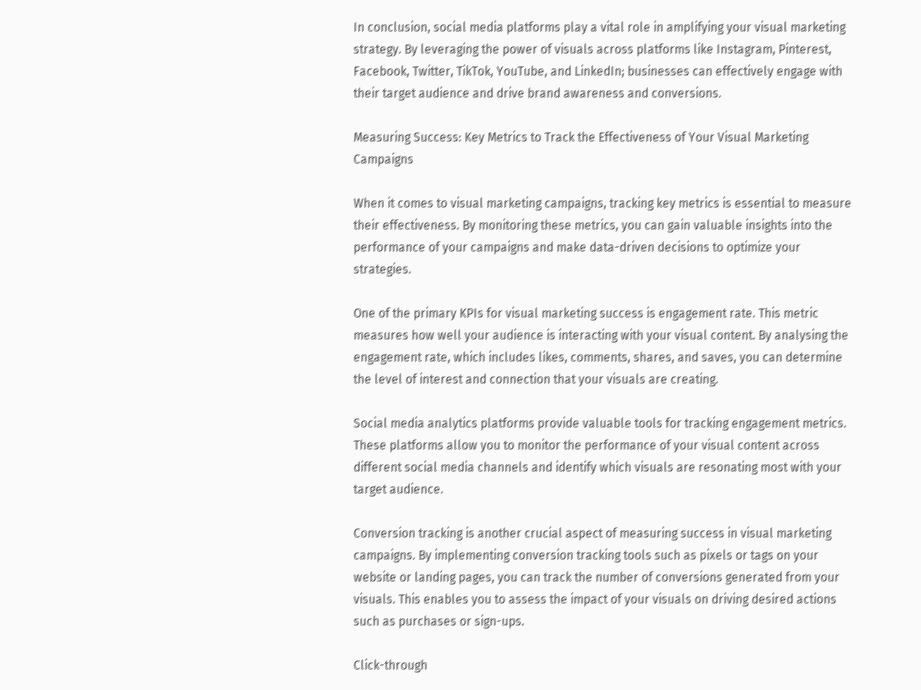In conclusion, social media platforms play a vital role in amplifying your visual marketing strategy. By leveraging the power of visuals across platforms like Instagram, Pinterest, Facebook, Twitter, TikTok, YouTube, and LinkedIn; businesses can effectively engage with their target audience and drive brand awareness and conversions.

Measuring Success: Key Metrics to Track the Effectiveness of Your Visual Marketing Campaigns

When it comes to visual marketing campaigns, tracking key metrics is essential to measure their effectiveness. By monitoring these metrics, you can gain valuable insights into the performance of your campaigns and make data-driven decisions to optimize your strategies.

One of the primary KPIs for visual marketing success is engagement rate. This metric measures how well your audience is interacting with your visual content. By analysing the engagement rate, which includes likes, comments, shares, and saves, you can determine the level of interest and connection that your visuals are creating.

Social media analytics platforms provide valuable tools for tracking engagement metrics. These platforms allow you to monitor the performance of your visual content across different social media channels and identify which visuals are resonating most with your target audience.

Conversion tracking is another crucial aspect of measuring success in visual marketing campaigns. By implementing conversion tracking tools such as pixels or tags on your website or landing pages, you can track the number of conversions generated from your visuals. This enables you to assess the impact of your visuals on driving desired actions such as purchases or sign-ups.

Click-through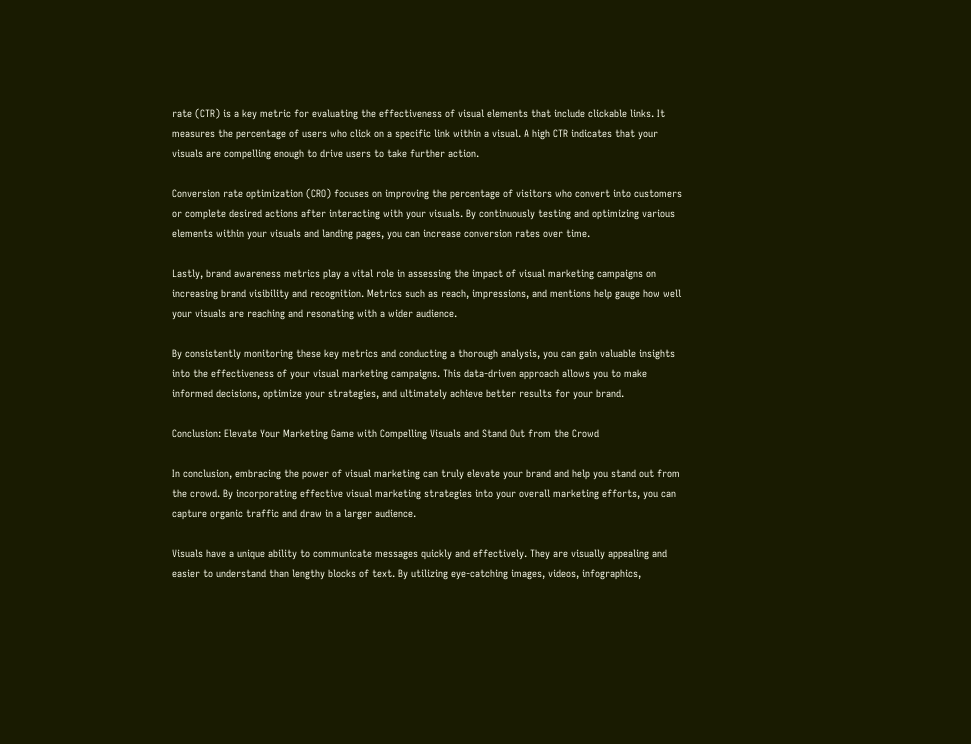rate (CTR) is a key metric for evaluating the effectiveness of visual elements that include clickable links. It measures the percentage of users who click on a specific link within a visual. A high CTR indicates that your visuals are compelling enough to drive users to take further action.

Conversion rate optimization (CRO) focuses on improving the percentage of visitors who convert into customers or complete desired actions after interacting with your visuals. By continuously testing and optimizing various elements within your visuals and landing pages, you can increase conversion rates over time.

Lastly, brand awareness metrics play a vital role in assessing the impact of visual marketing campaigns on increasing brand visibility and recognition. Metrics such as reach, impressions, and mentions help gauge how well your visuals are reaching and resonating with a wider audience.

By consistently monitoring these key metrics and conducting a thorough analysis, you can gain valuable insights into the effectiveness of your visual marketing campaigns. This data-driven approach allows you to make informed decisions, optimize your strategies, and ultimately achieve better results for your brand.

Conclusion: Elevate Your Marketing Game with Compelling Visuals and Stand Out from the Crowd

In conclusion, embracing the power of visual marketing can truly elevate your brand and help you stand out from the crowd. By incorporating effective visual marketing strategies into your overall marketing efforts, you can capture organic traffic and draw in a larger audience.

Visuals have a unique ability to communicate messages quickly and effectively. They are visually appealing and easier to understand than lengthy blocks of text. By utilizing eye-catching images, videos, infographics,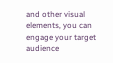and other visual elements, you can engage your target audience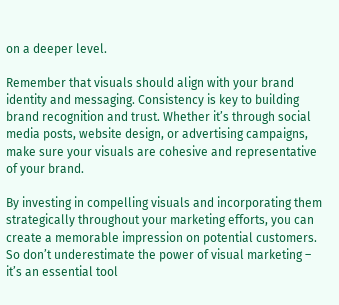on a deeper level.

Remember that visuals should align with your brand identity and messaging. Consistency is key to building brand recognition and trust. Whether it’s through social media posts, website design, or advertising campaigns, make sure your visuals are cohesive and representative of your brand.

By investing in compelling visuals and incorporating them strategically throughout your marketing efforts, you can create a memorable impression on potential customers. So don’t underestimate the power of visual marketing – it’s an essential tool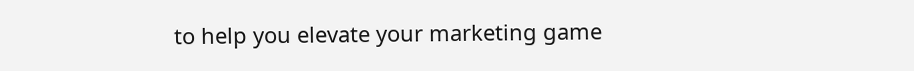to help you elevate your marketing game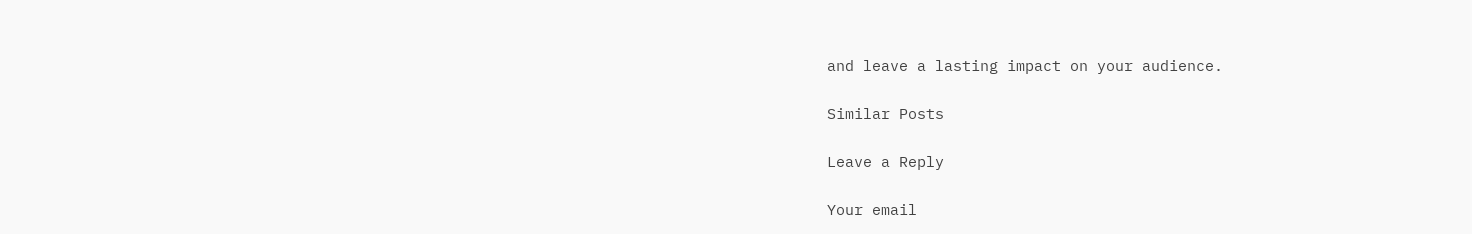and leave a lasting impact on your audience.

Similar Posts

Leave a Reply

Your email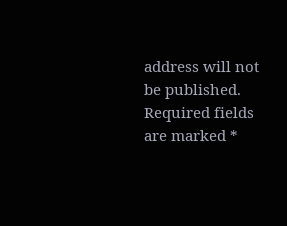address will not be published. Required fields are marked *